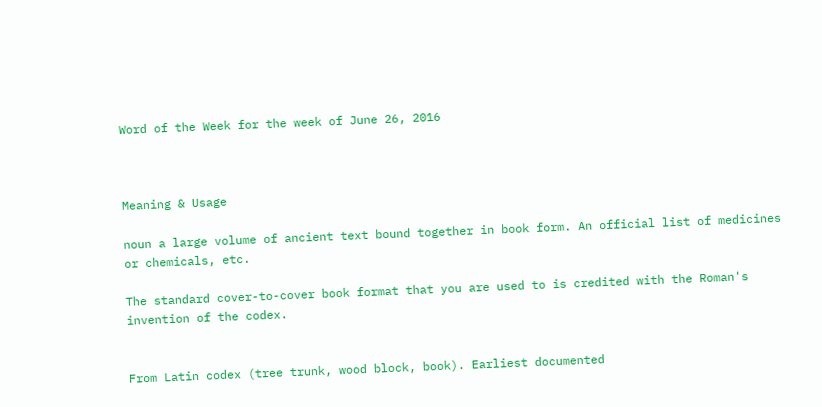Word of the Week for the week of June 26, 2016



Meaning & Usage

noun a large volume of ancient text bound together in book form. An official list of medicines or chemicals, etc.

The standard cover-to-cover book format that you are used to is credited with the Roman's invention of the codex.


From Latin codex (tree trunk, wood block, book). Earliest documented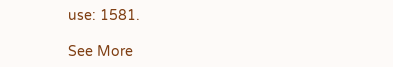use: 1581.

See More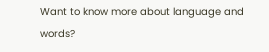Want to know more about language and words?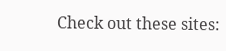Check out these sites: